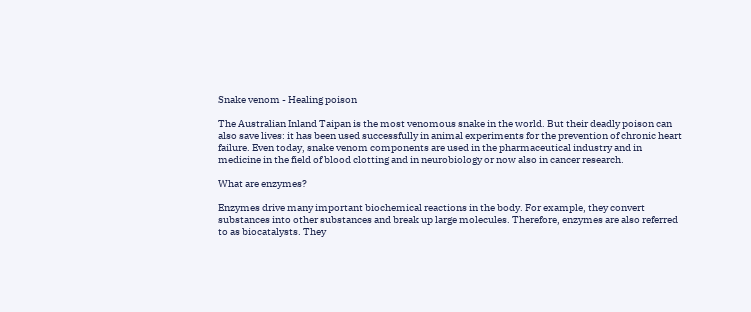Snake venom - Healing poison

The Australian Inland Taipan is the most venomous snake in the world. But their deadly poison can also save lives: it has been used successfully in animal experiments for the prevention of chronic heart failure. Even today, snake venom components are used in the pharmaceutical industry and in medicine in the field of blood clotting and in neurobiology or now also in cancer research.

What are enzymes?

Enzymes drive many important biochemical reactions in the body. For example, they convert substances into other substances and break up large molecules. Therefore, enzymes are also referred to as biocatalysts. They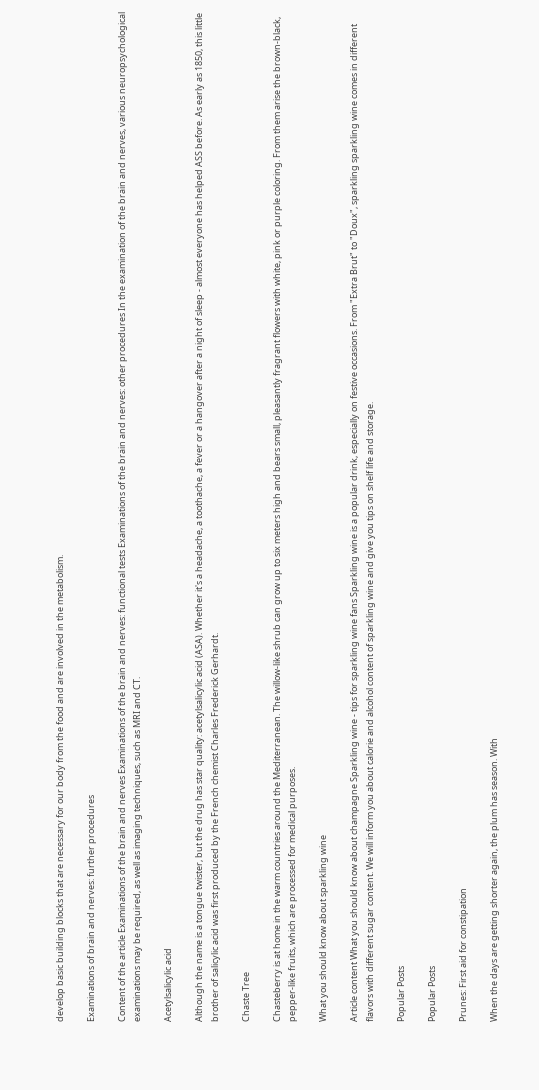develop basic building blocks that are necessary for our body from the food and are involved in the metabolism.

Examinations of brain and nerves: further procedures

Content of the article Examinations of the brain and nerves Examinations of the brain and nerves: functional tests Examinations of the brain and nerves: other procedures In the examination of the brain and nerves, various neuropsychological examinations may be required, as well as imaging techniques, such as MRI and CT.

Acetylsalicylic acid

Although the name is a tongue twister, but the drug has star quality: acetylsalicylic acid (ASA). Whether it's a headache, a toothache, a fever or a hangover after a night of sleep - almost everyone has helped ASS before. As early as 1850, this little brother of salicylic acid was first produced by the French chemist Charles Frederick Gerhardt.

Chaste Tree

Chasteberry is at home in the warm countries around the Mediterranean. The willow-like shrub can grow up to six meters high and bears small, pleasantly fragrant flowers with white, pink or purple coloring. From them arise the brown-black, pepper-like fruits, which are processed for medical purposes.

What you should know about sparkling wine

Article content What you should know about champagne Sparkling wine - tips for sparkling wine fans Sparkling wine is a popular drink, especially on festive occasions. From "Extra Brut" to "Doux", sparkling sparkling wine comes in different flavors with different sugar content. We will inform you about calorie and alcohol content of sparkling wine and give you tips on shelf life and storage.

Popular Posts

Popular Posts

Prunes: First aid for constipation

When the days are getting shorter again, the plum has season. With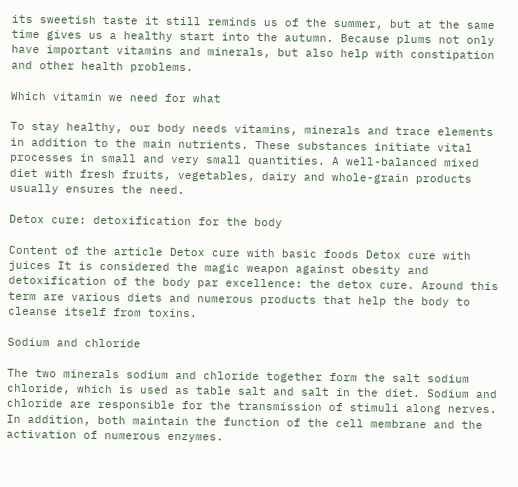its sweetish taste it still reminds us of the summer, but at the same time gives us a healthy start into the autumn. Because plums not only have important vitamins and minerals, but also help with constipation and other health problems.

Which vitamin we need for what

To stay healthy, our body needs vitamins, minerals and trace elements in addition to the main nutrients. These substances initiate vital processes in small and very small quantities. A well-balanced mixed diet with fresh fruits, vegetables, dairy and whole-grain products usually ensures the need.

Detox cure: detoxification for the body

Content of the article Detox cure with basic foods Detox cure with juices It is considered the magic weapon against obesity and detoxification of the body par excellence: the detox cure. Around this term are various diets and numerous products that help the body to cleanse itself from toxins.

Sodium and chloride

The two minerals sodium and chloride together form the salt sodium chloride, which is used as table salt and salt in the diet. Sodium and chloride are responsible for the transmission of stimuli along nerves. In addition, both maintain the function of the cell membrane and the activation of numerous enzymes.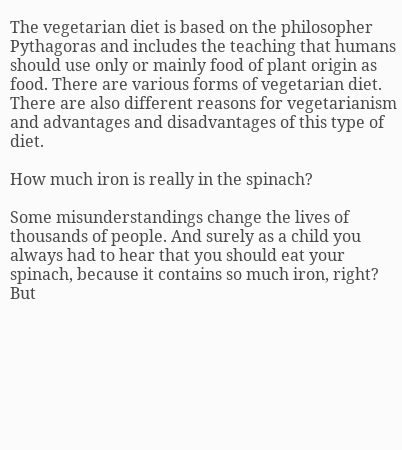The vegetarian diet is based on the philosopher Pythagoras and includes the teaching that humans should use only or mainly food of plant origin as food. There are various forms of vegetarian diet. There are also different reasons for vegetarianism and advantages and disadvantages of this type of diet.

How much iron is really in the spinach?

Some misunderstandings change the lives of thousands of people. And surely as a child you always had to hear that you should eat your spinach, because it contains so much iron, right? But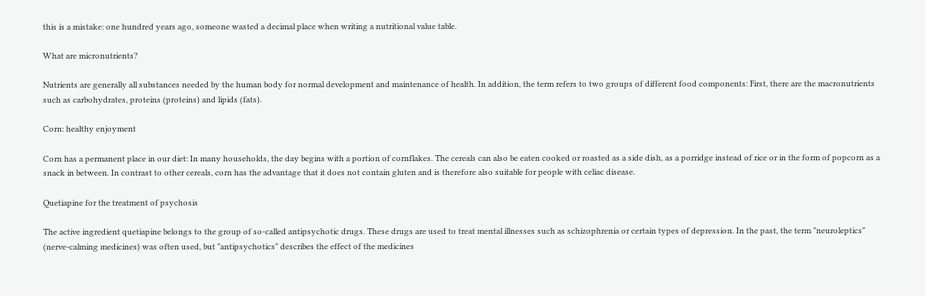this is a mistake: one hundred years ago, someone wasted a decimal place when writing a nutritional value table.

What are micronutrients?

Nutrients are generally all substances needed by the human body for normal development and maintenance of health. In addition, the term refers to two groups of different food components: First, there are the macronutrients such as carbohydrates, proteins (proteins) and lipids (fats).

Corn: healthy enjoyment

Corn has a permanent place in our diet: In many households, the day begins with a portion of cornflakes. The cereals can also be eaten cooked or roasted as a side dish, as a porridge instead of rice or in the form of popcorn as a snack in between. In contrast to other cereals, corn has the advantage that it does not contain gluten and is therefore also suitable for people with celiac disease.

Quetiapine for the treatment of psychosis

The active ingredient quetiapine belongs to the group of so-called antipsychotic drugs. These drugs are used to treat mental illnesses such as schizophrenia or certain types of depression. In the past, the term "neuroleptics" (nerve-calming medicines) was often used, but "antipsychotics" describes the effect of the medicines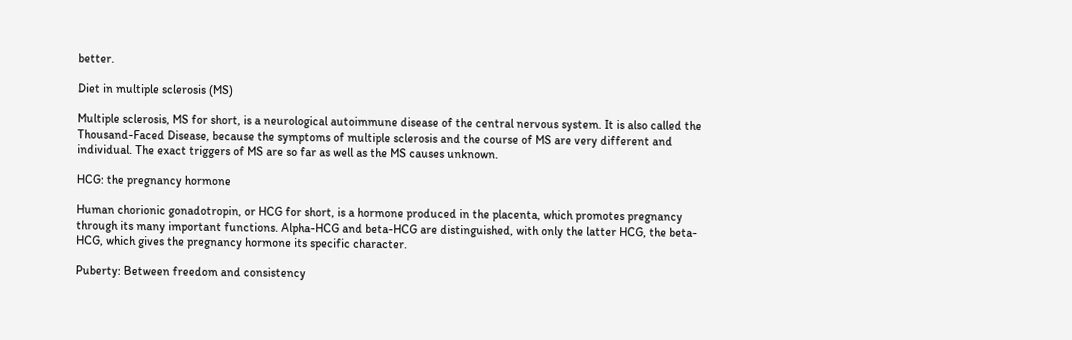better.

Diet in multiple sclerosis (MS)

Multiple sclerosis, MS for short, is a neurological autoimmune disease of the central nervous system. It is also called the Thousand-Faced Disease, because the symptoms of multiple sclerosis and the course of MS are very different and individual. The exact triggers of MS are so far as well as the MS causes unknown.

HCG: the pregnancy hormone

Human chorionic gonadotropin, or HCG for short, is a hormone produced in the placenta, which promotes pregnancy through its many important functions. Alpha-HCG and beta-HCG are distinguished, with only the latter HCG, the beta-HCG, which gives the pregnancy hormone its specific character.

Puberty: Between freedom and consistency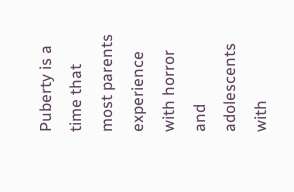Puberty is a time that most parents experience with horror and adolescents with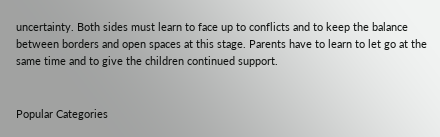uncertainty. Both sides must learn to face up to conflicts and to keep the balance between borders and open spaces at this stage. Parents have to learn to let go at the same time and to give the children continued support.


Popular Categories